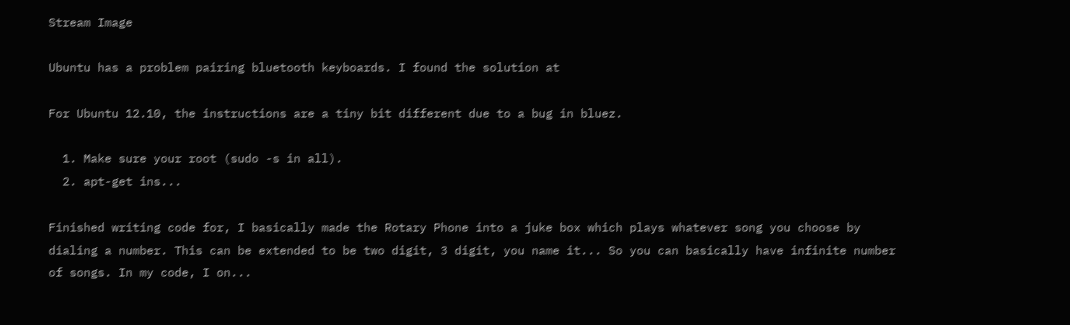Stream Image

Ubuntu has a problem pairing bluetooth keyboards. I found the solution at

For Ubuntu 12.10, the instructions are a tiny bit different due to a bug in bluez.

  1. Make sure your root (sudo -s in all).
  2. apt-get ins...

Finished writing code for, I basically made the Rotary Phone into a juke box which plays whatever song you choose by dialing a number. This can be extended to be two digit, 3 digit, you name it... So you can basically have infinite number of songs. In my code, I on...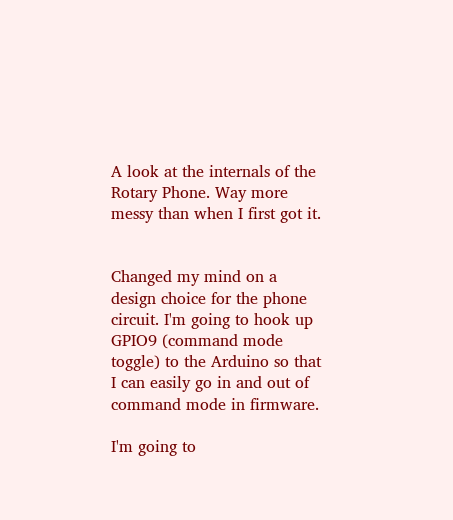A look at the internals of the Rotary Phone. Way more messy than when I first got it.


Changed my mind on a design choice for the phone circuit. I'm going to hook up GPIO9 (command mode toggle) to the Arduino so that I can easily go in and out of command mode in firmware.

I'm going to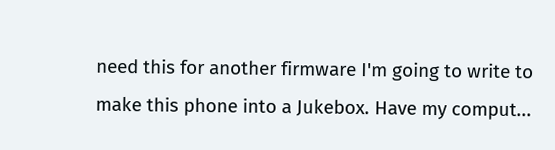need this for another firmware I'm going to write to make this phone into a Jukebox. Have my comput...